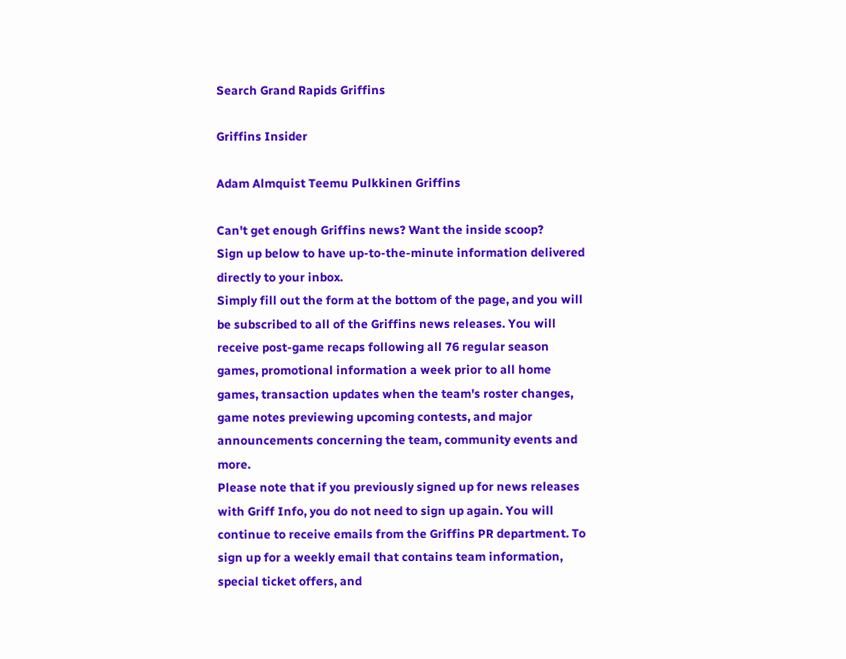Search Grand Rapids Griffins

Griffins Insider

Adam Almquist Teemu Pulkkinen Griffins

Can't get enough Griffins news? Want the inside scoop?
Sign up below to have up-to-the-minute information delivered directly to your inbox.
Simply fill out the form at the bottom of the page, and you will be subscribed to all of the Griffins news releases. You will receive post-game recaps following all 76 regular season games, promotional information a week prior to all home games, transaction updates when the team's roster changes, game notes previewing upcoming contests, and major announcements concerning the team, community events and more.
Please note that if you previously signed up for news releases with Griff Info, you do not need to sign up again. You will continue to receive emails from the Griffins PR department. To sign up for a weekly email that contains team information, special ticket offers, and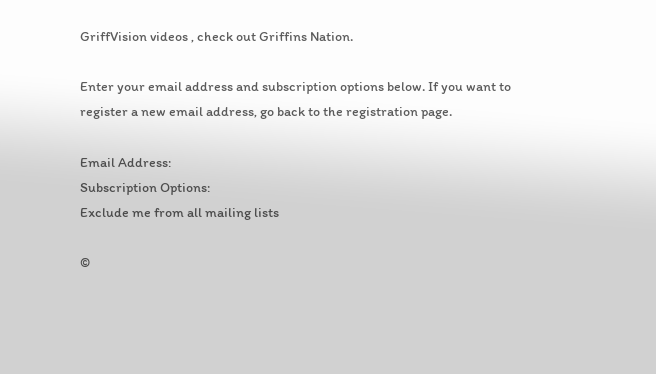GriffVision videos , check out Griffins Nation.

Enter your email address and subscription options below. If you want to register a new email address, go back to the registration page.

Email Address:
Subscription Options:
Exclude me from all mailing lists

©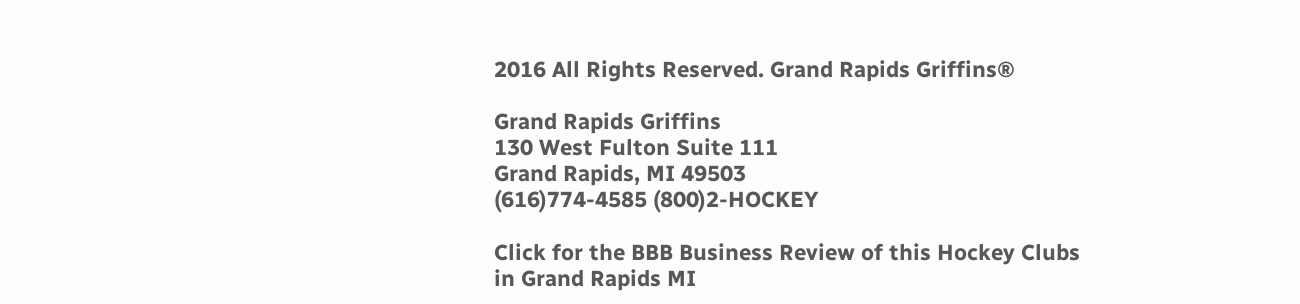2016 All Rights Reserved. Grand Rapids Griffins®

Grand Rapids Griffins
130 West Fulton Suite 111
Grand Rapids, MI 49503
(616)774-4585 (800)2-HOCKEY

Click for the BBB Business Review of this Hockey Clubs in Grand Rapids MI